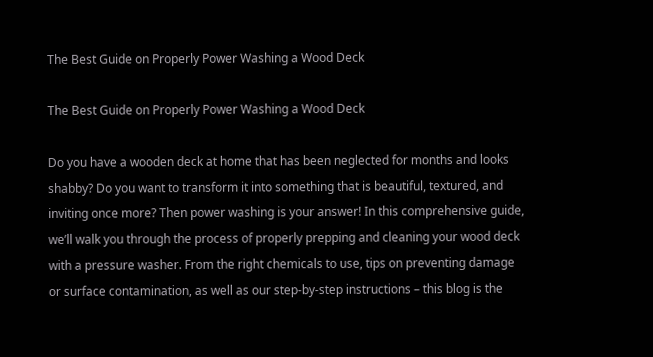The Best Guide on Properly Power Washing a Wood Deck

The Best Guide on Properly Power Washing a Wood Deck

Do you have a wooden deck at home that has been neglected for months and looks shabby? Do you want to transform it into something that is beautiful, textured, and inviting once more? Then power washing is your answer! In this comprehensive guide, we’ll walk you through the process of properly prepping and cleaning your wood deck with a pressure washer. From the right chemicals to use, tips on preventing damage or surface contamination, as well as our step-by-step instructions – this blog is the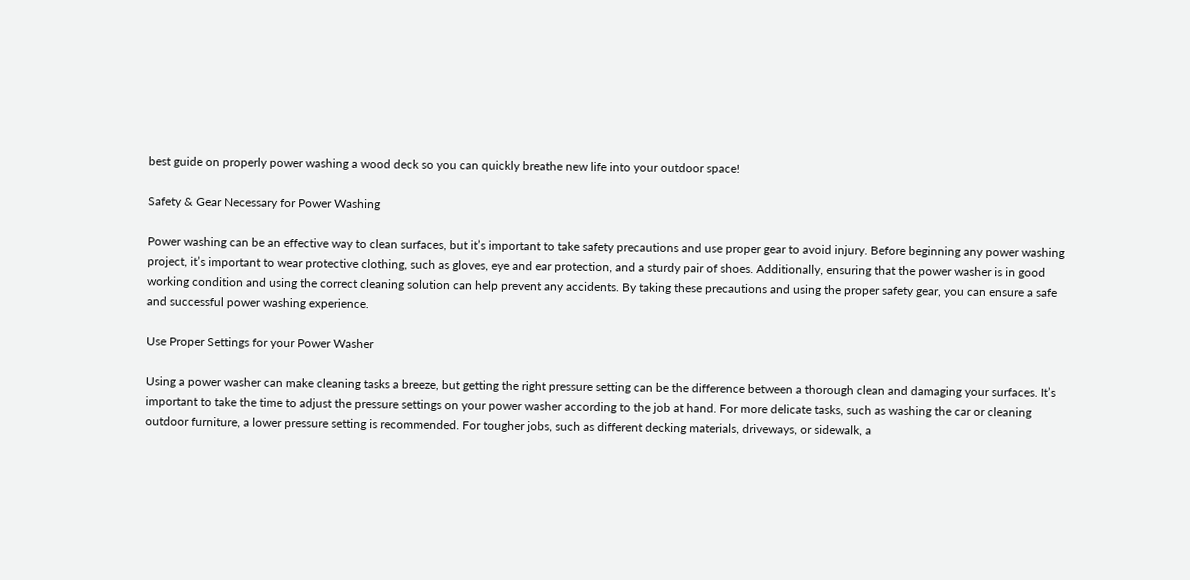best guide on properly power washing a wood deck so you can quickly breathe new life into your outdoor space!

Safety & Gear Necessary for Power Washing

Power washing can be an effective way to clean surfaces, but it’s important to take safety precautions and use proper gear to avoid injury. Before beginning any power washing project, it’s important to wear protective clothing, such as gloves, eye and ear protection, and a sturdy pair of shoes. Additionally, ensuring that the power washer is in good working condition and using the correct cleaning solution can help prevent any accidents. By taking these precautions and using the proper safety gear, you can ensure a safe and successful power washing experience.

Use Proper Settings for your Power Washer

Using a power washer can make cleaning tasks a breeze, but getting the right pressure setting can be the difference between a thorough clean and damaging your surfaces. It’s important to take the time to adjust the pressure settings on your power washer according to the job at hand. For more delicate tasks, such as washing the car or cleaning outdoor furniture, a lower pressure setting is recommended. For tougher jobs, such as different decking materials, driveways, or sidewalk, a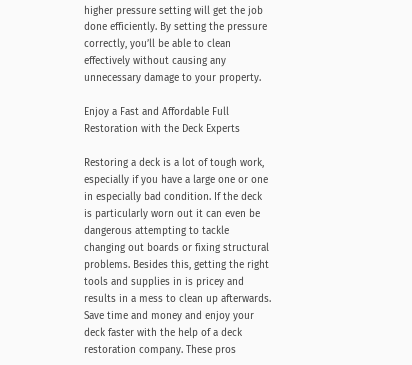higher pressure setting will get the job done efficiently. By setting the pressure correctly, you’ll be able to clean effectively without causing any unnecessary damage to your property.

Enjoy a Fast and Affordable Full Restoration with the Deck Experts

Restoring a deck is a lot of tough work, especially if you have a large one or one in especially bad condition. If the deck is particularly worn out it can even be dangerous attempting to tackle changing out boards or fixing structural problems. Besides this, getting the right tools and supplies in is pricey and results in a mess to clean up afterwards. Save time and money and enjoy your deck faster with the help of a deck restoration company. These pros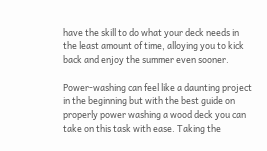have the skill to do what your deck needs in the least amount of time, alloying you to kick back and enjoy the summer even sooner.

Power-washing can feel like a daunting project in the beginning but with the best guide on properly power washing a wood deck you can take on this task with ease. Taking the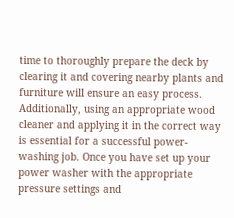time to thoroughly prepare the deck by clearing it and covering nearby plants and furniture will ensure an easy process. Additionally, using an appropriate wood cleaner and applying it in the correct way is essential for a successful power-washing job. Once you have set up your power washer with the appropriate pressure settings and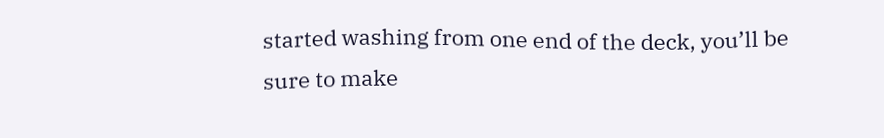started washing from one end of the deck, you’ll be sure to make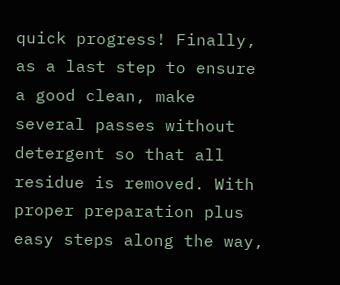quick progress! Finally, as a last step to ensure a good clean, make several passes without detergent so that all residue is removed. With proper preparation plus easy steps along the way,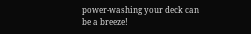power-washing your deck can be a breeze!